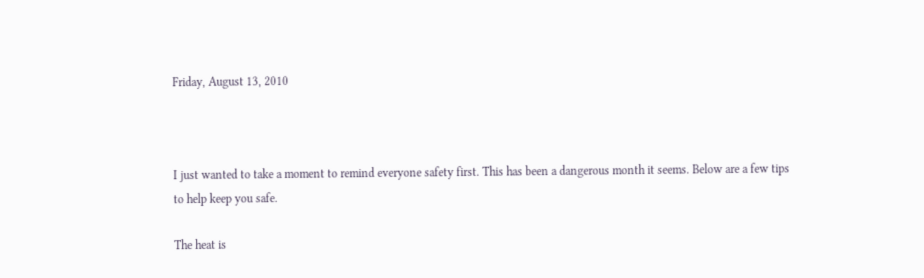Friday, August 13, 2010



I just wanted to take a moment to remind everyone safety first. This has been a dangerous month it seems. Below are a few tips to help keep you safe.

The heat is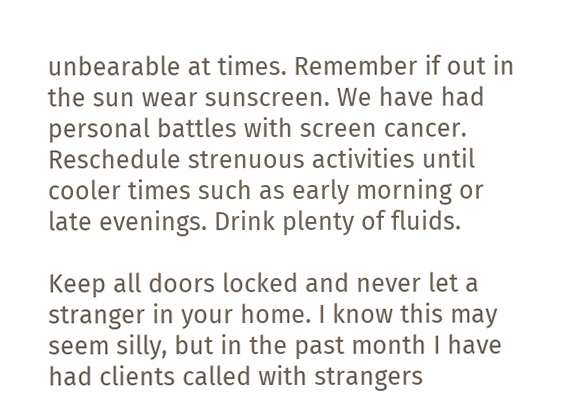unbearable at times. Remember if out in the sun wear sunscreen. We have had personal battles with screen cancer. Reschedule strenuous activities until cooler times such as early morning or late evenings. Drink plenty of fluids.

Keep all doors locked and never let a stranger in your home. I know this may seem silly, but in the past month I have had clients called with strangers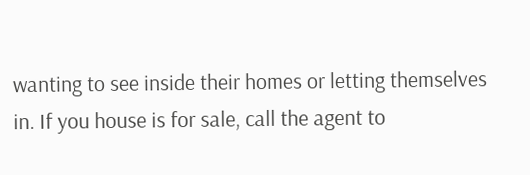wanting to see inside their homes or letting themselves in. If you house is for sale, call the agent to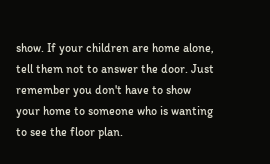show. If your children are home alone, tell them not to answer the door. Just remember you don't have to show your home to someone who is wanting to see the floor plan.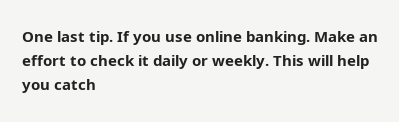One last tip. If you use online banking. Make an effort to check it daily or weekly. This will help you catch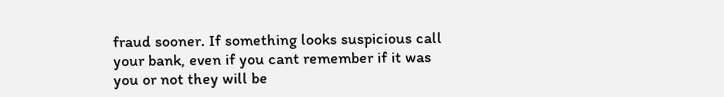fraud sooner. If something looks suspicious call your bank, even if you cant remember if it was you or not they will be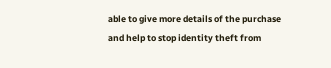able to give more details of the purchase and help to stop identity theft from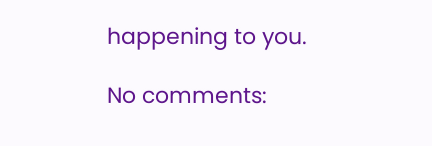happening to you.

No comments: